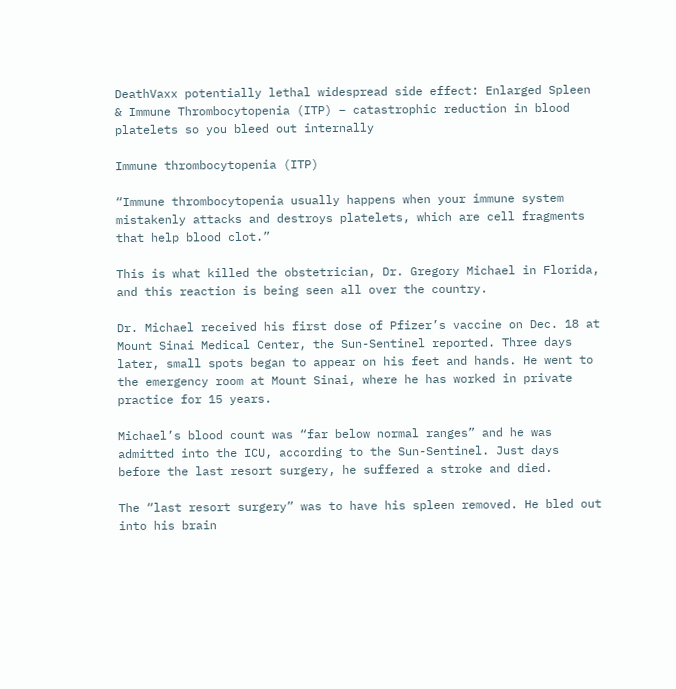DeathVaxx potentially lethal widespread side effect: Enlarged Spleen & Immune Thrombocytopenia (ITP) – catastrophic reduction in blood platelets so you bleed out internally

Immune thrombocytopenia (ITP)

“Immune thrombocytopenia usually happens when your immune system mistakenly attacks and destroys platelets, which are cell fragments that help blood clot.”

This is what killed the obstetrician, Dr. Gregory Michael in Florida, and this reaction is being seen all over the country.

Dr. Michael received his first dose of Pfizer’s vaccine on Dec. 18 at Mount Sinai Medical Center, the Sun-Sentinel reported. Three days later, small spots began to appear on his feet and hands. He went to the emergency room at Mount Sinai, where he has worked in private practice for 15 years.

Michael’s blood count was “far below normal ranges” and he was admitted into the ICU, according to the Sun-Sentinel. Just days before the last resort surgery, he suffered a stroke and died.

The “last resort surgery” was to have his spleen removed. He bled out into his brain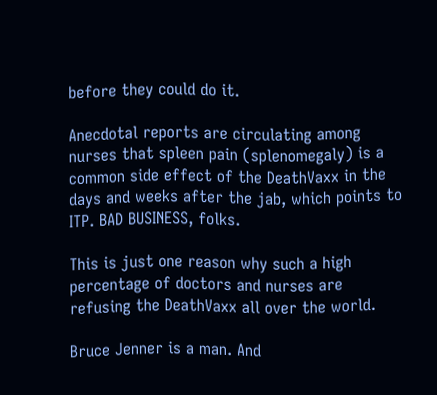before they could do it.

Anecdotal reports are circulating among nurses that spleen pain (splenomegaly) is a common side effect of the DeathVaxx in the days and weeks after the jab, which points to ITP. BAD BUSINESS, folks.

This is just one reason why such a high percentage of doctors and nurses are refusing the DeathVaxx all over the world.

Bruce Jenner is a man. And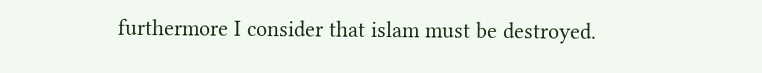furthermore I consider that islam must be destroyed.